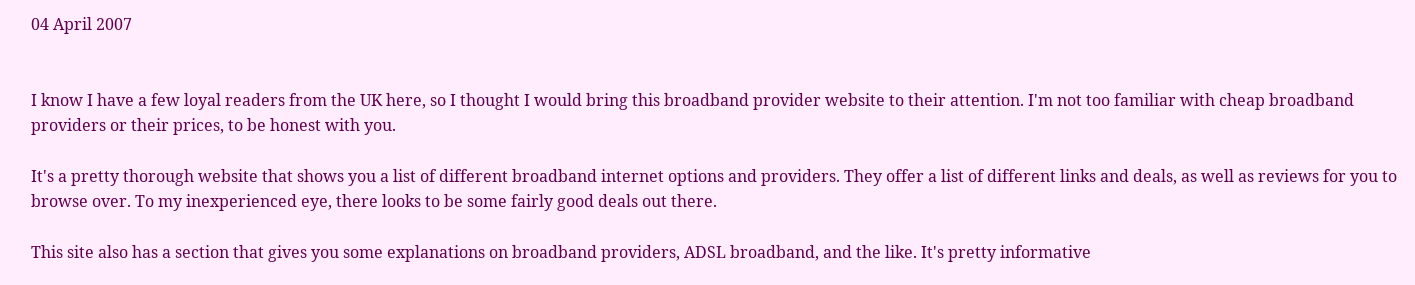04 April 2007


I know I have a few loyal readers from the UK here, so I thought I would bring this broadband provider website to their attention. I'm not too familiar with cheap broadband providers or their prices, to be honest with you.

It's a pretty thorough website that shows you a list of different broadband internet options and providers. They offer a list of different links and deals, as well as reviews for you to browse over. To my inexperienced eye, there looks to be some fairly good deals out there.

This site also has a section that gives you some explanations on broadband providers, ADSL broadband, and the like. It's pretty informative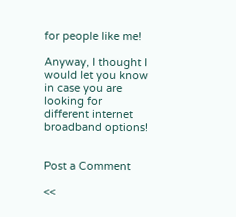for people like me!

Anyway, I thought I would let you know in case you are looking for different internet broadband options!


Post a Comment

<<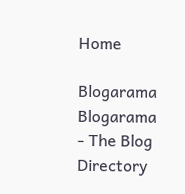Home

Blogarama Blogarama - The Blog Directory